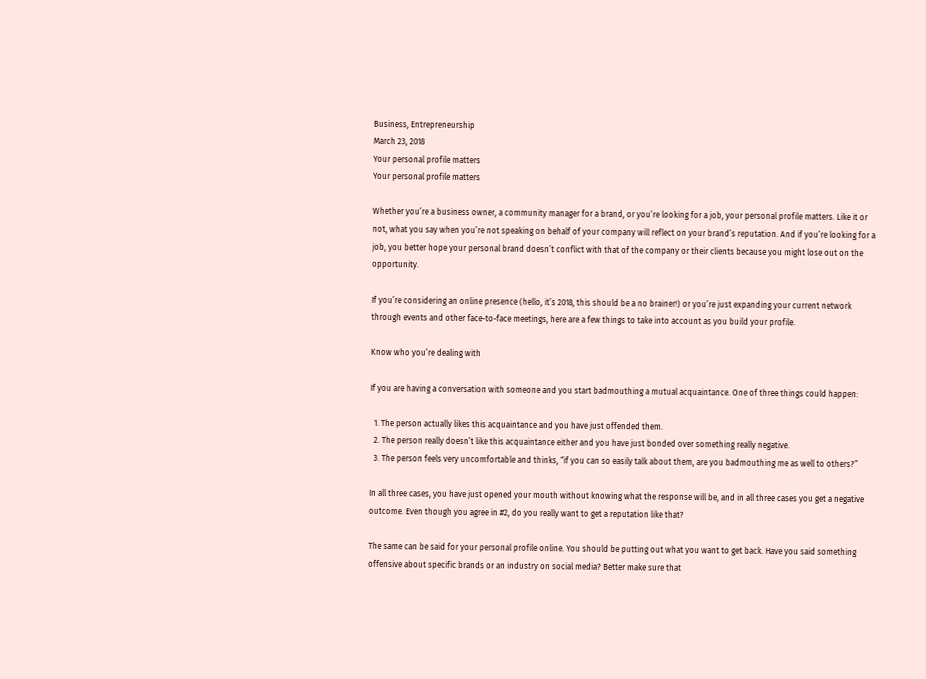Business, Entrepreneurship
March 23, 2018
Your personal profile matters
Your personal profile matters

Whether you’re a business owner, a community manager for a brand, or you’re looking for a job, your personal profile matters. Like it or not, what you say when you’re not speaking on behalf of your company will reflect on your brand’s reputation. And if you’re looking for a job, you better hope your personal brand doesn’t conflict with that of the company or their clients because you might lose out on the opportunity.

If you’re considering an online presence (hello, it’s 2018, this should be a no brainer!) or you’re just expanding your current network through events and other face-to-face meetings, here are a few things to take into account as you build your profile.

Know who you’re dealing with

If you are having a conversation with someone and you start badmouthing a mutual acquaintance. One of three things could happen:

  1. The person actually likes this acquaintance and you have just offended them.
  2. The person really doesn’t like this acquaintance either and you have just bonded over something really negative.
  3. The person feels very uncomfortable and thinks, “if you can so easily talk about them, are you badmouthing me as well to others?”

In all three cases, you have just opened your mouth without knowing what the response will be, and in all three cases you get a negative outcome. Even though you agree in #2, do you really want to get a reputation like that?

The same can be said for your personal profile online. You should be putting out what you want to get back. Have you said something offensive about specific brands or an industry on social media? Better make sure that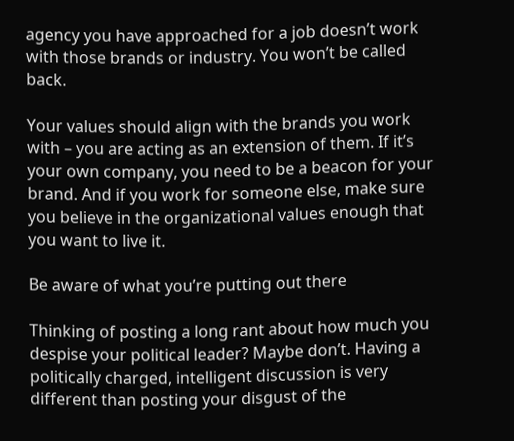agency you have approached for a job doesn’t work with those brands or industry. You won’t be called back.

Your values should align with the brands you work with – you are acting as an extension of them. If it’s your own company, you need to be a beacon for your brand. And if you work for someone else, make sure you believe in the organizational values enough that you want to live it.

Be aware of what you’re putting out there

Thinking of posting a long rant about how much you despise your political leader? Maybe don’t. Having a politically charged, intelligent discussion is very different than posting your disgust of the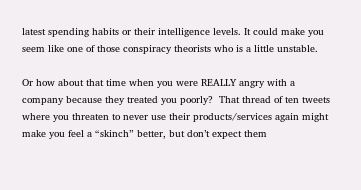latest spending habits or their intelligence levels. It could make you seem like one of those conspiracy theorists who is a little unstable.

Or how about that time when you were REALLY angry with a company because they treated you poorly?  That thread of ten tweets where you threaten to never use their products/services again might make you feel a “skinch” better, but don’t expect them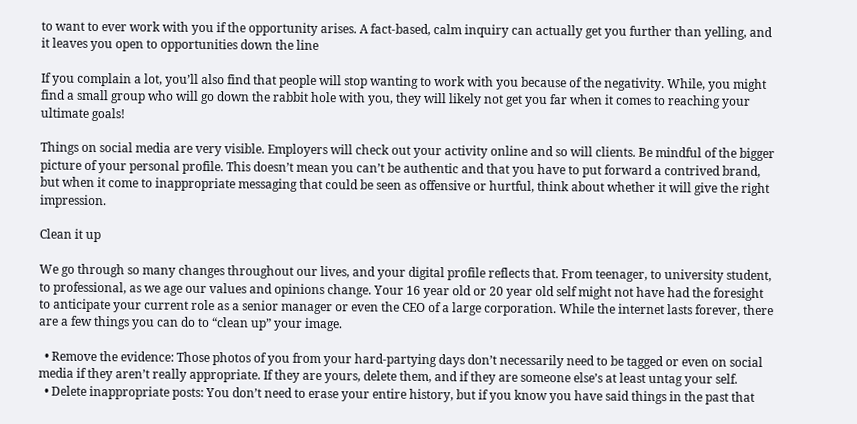to want to ever work with you if the opportunity arises. A fact-based, calm inquiry can actually get you further than yelling, and it leaves you open to opportunities down the line

If you complain a lot, you’ll also find that people will stop wanting to work with you because of the negativity. While, you might find a small group who will go down the rabbit hole with you, they will likely not get you far when it comes to reaching your ultimate goals!

Things on social media are very visible. Employers will check out your activity online and so will clients. Be mindful of the bigger picture of your personal profile. This doesn’t mean you can’t be authentic and that you have to put forward a contrived brand, but when it come to inappropriate messaging that could be seen as offensive or hurtful, think about whether it will give the right impression.

Clean it up

We go through so many changes throughout our lives, and your digital profile reflects that. From teenager, to university student, to professional, as we age our values and opinions change. Your 16 year old or 20 year old self might not have had the foresight to anticipate your current role as a senior manager or even the CEO of a large corporation. While the internet lasts forever, there are a few things you can do to “clean up” your image.

  • Remove the evidence: Those photos of you from your hard-partying days don’t necessarily need to be tagged or even on social media if they aren’t really appropriate. If they are yours, delete them, and if they are someone else’s at least untag your self.
  • Delete inappropriate posts: You don’t need to erase your entire history, but if you know you have said things in the past that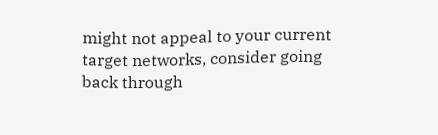might not appeal to your current target networks, consider going back through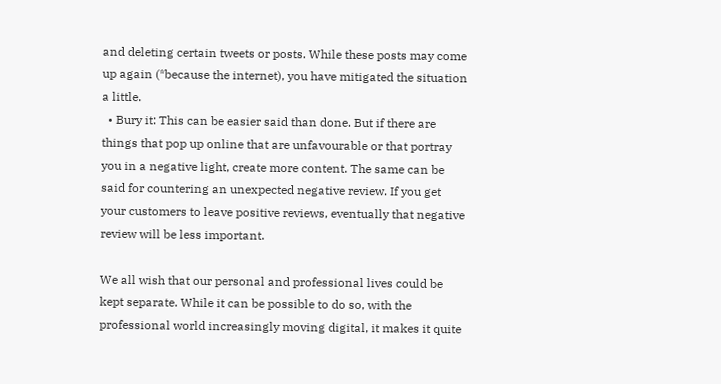and deleting certain tweets or posts. While these posts may come up again (*because the internet), you have mitigated the situation a little.
  • Bury it: This can be easier said than done. But if there are things that pop up online that are unfavourable or that portray you in a negative light, create more content. The same can be said for countering an unexpected negative review. If you get your customers to leave positive reviews, eventually that negative review will be less important.

We all wish that our personal and professional lives could be kept separate. While it can be possible to do so, with the professional world increasingly moving digital, it makes it quite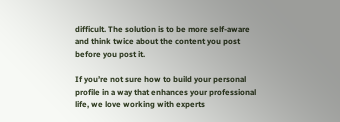difficult. The solution is to be more self-aware and think twice about the content you post before you post it.

If you’re not sure how to build your personal profile in a way that enhances your professional life, we love working with experts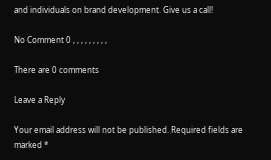and individuals on brand development. Give us a call!

No Comment 0 , , , , , , , , ,

There are 0 comments

Leave a Reply

Your email address will not be published. Required fields are marked *